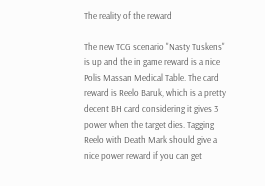The reality of the reward

The new TCG scenario "Nasty Tuskens" is up and the in game reward is a nice Polis Massan Medical Table. The card reward is Reelo Baruk, which is a pretty decent BH card considering it gives 3 power when the target dies. Tagging Reelo with Death Mark should give a nice power reward if you can get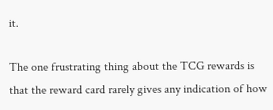it.

The one frustrating thing about the TCG rewards is that the reward card rarely gives any indication of how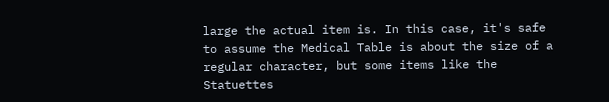large the actual item is. In this case, it's safe to assume the Medical Table is about the size of a regular character, but some items like the Statuettes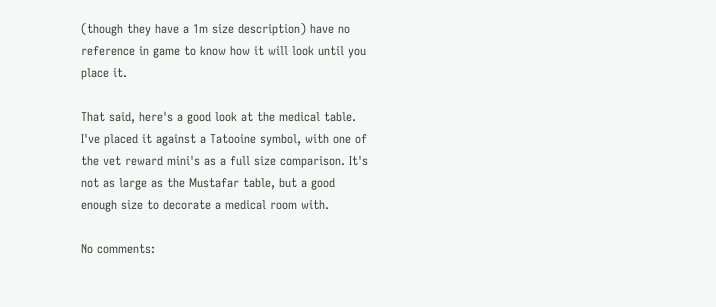(though they have a 1m size description) have no reference in game to know how it will look until you place it.

That said, here's a good look at the medical table. I've placed it against a Tatooine symbol, with one of the vet reward mini's as a full size comparison. It's not as large as the Mustafar table, but a good enough size to decorate a medical room with.

No comments: